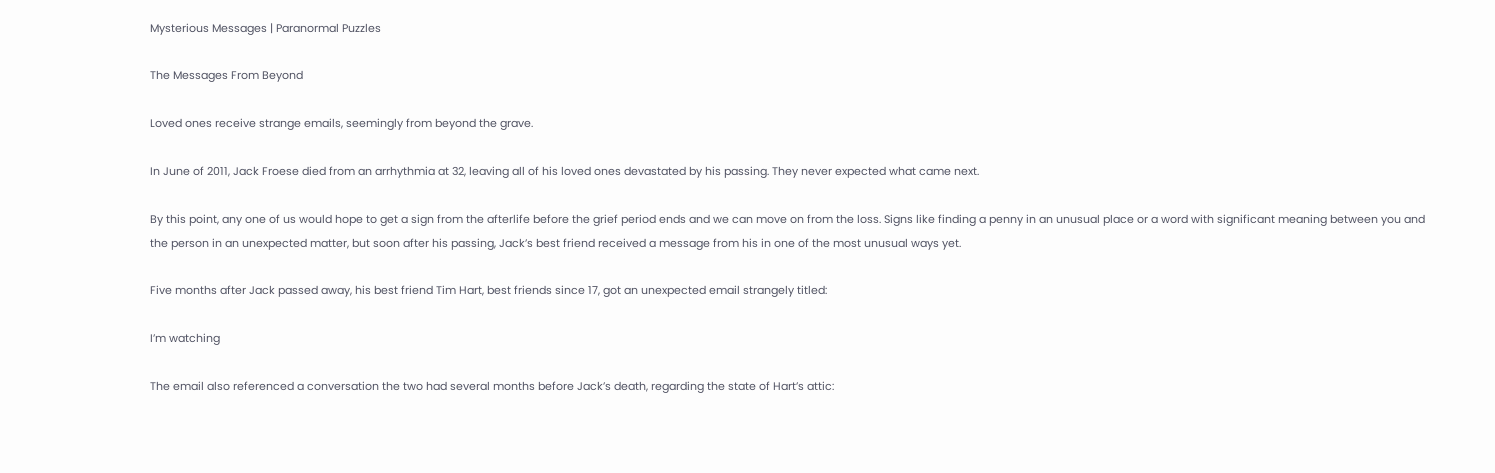Mysterious Messages | Paranormal Puzzles

The Messages From Beyond

Loved ones receive strange emails, seemingly from beyond the grave.

In June of 2011, Jack Froese died from an arrhythmia at 32, leaving all of his loved ones devastated by his passing. They never expected what came next.

By this point, any one of us would hope to get a sign from the afterlife before the grief period ends and we can move on from the loss. Signs like finding a penny in an unusual place or a word with significant meaning between you and the person in an unexpected matter, but soon after his passing, Jack’s best friend received a message from his in one of the most unusual ways yet.

Five months after Jack passed away, his best friend Tim Hart, best friends since 17, got an unexpected email strangely titled:

I’m watching

The email also referenced a conversation the two had several months before Jack’s death, regarding the state of Hart’s attic: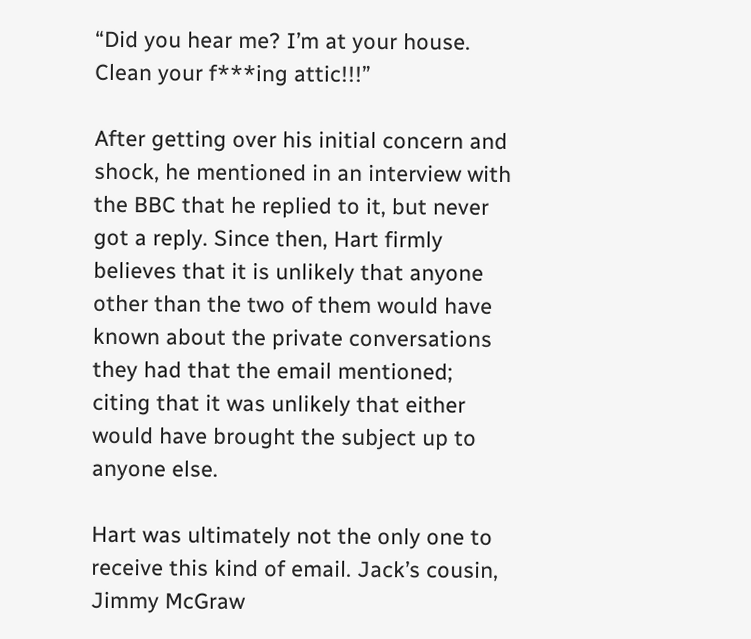“Did you hear me? I’m at your house. Clean your f***ing attic!!!”

After getting over his initial concern and shock, he mentioned in an interview with the BBC that he replied to it, but never got a reply. Since then, Hart firmly believes that it is unlikely that anyone other than the two of them would have known about the private conversations they had that the email mentioned; citing that it was unlikely that either would have brought the subject up to anyone else.

Hart was ultimately not the only one to receive this kind of email. Jack’s cousin, Jimmy McGraw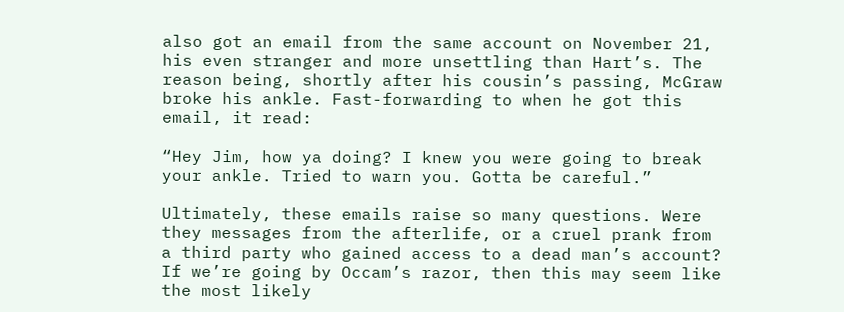also got an email from the same account on November 21, his even stranger and more unsettling than Hart’s. The reason being, shortly after his cousin’s passing, McGraw broke his ankle. Fast-forwarding to when he got this email, it read:

“Hey Jim, how ya doing? I knew you were going to break your ankle. Tried to warn you. Gotta be careful.”

Ultimately, these emails raise so many questions. Were they messages from the afterlife, or a cruel prank from a third party who gained access to a dead man’s account? If we’re going by Occam’s razor, then this may seem like the most likely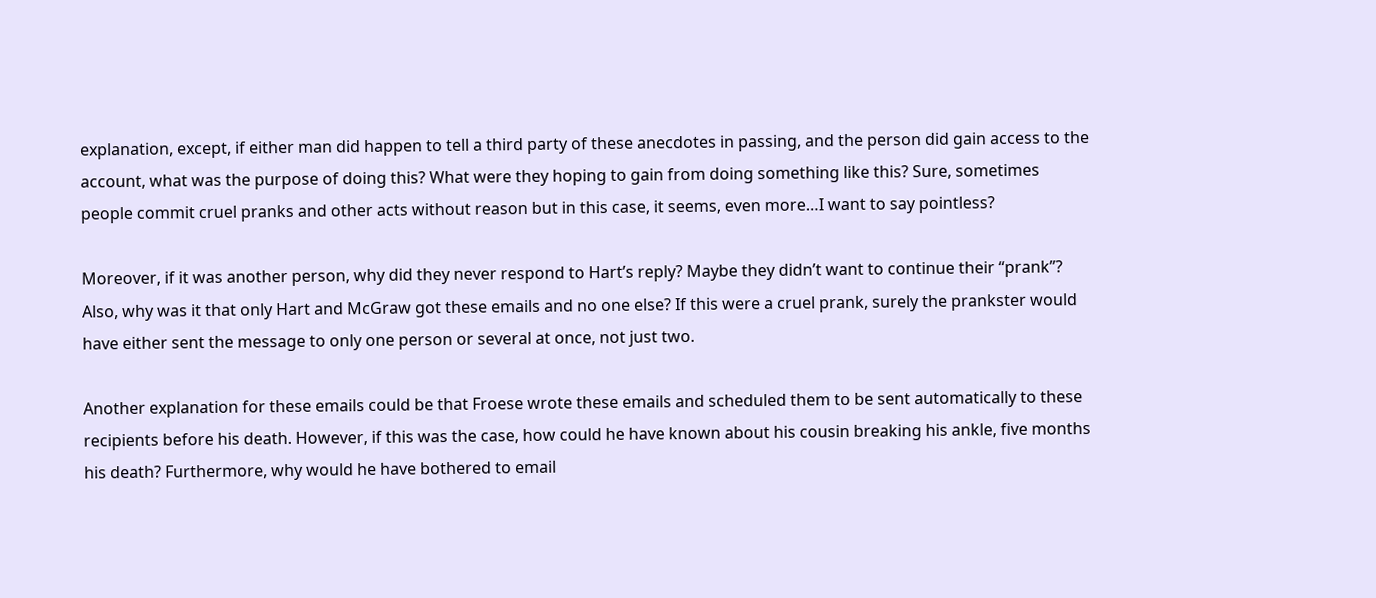explanation, except, if either man did happen to tell a third party of these anecdotes in passing, and the person did gain access to the account, what was the purpose of doing this? What were they hoping to gain from doing something like this? Sure, sometimes people commit cruel pranks and other acts without reason but in this case, it seems, even more…I want to say pointless?

Moreover, if it was another person, why did they never respond to Hart’s reply? Maybe they didn’t want to continue their “prank”? Also, why was it that only Hart and McGraw got these emails and no one else? If this were a cruel prank, surely the prankster would have either sent the message to only one person or several at once, not just two.

Another explanation for these emails could be that Froese wrote these emails and scheduled them to be sent automatically to these recipients before his death. However, if this was the case, how could he have known about his cousin breaking his ankle, five months his death? Furthermore, why would he have bothered to email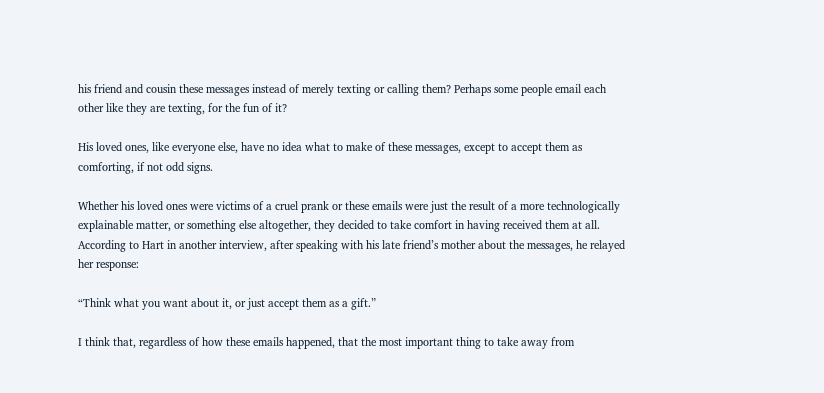his friend and cousin these messages instead of merely texting or calling them? Perhaps some people email each other like they are texting, for the fun of it?

His loved ones, like everyone else, have no idea what to make of these messages, except to accept them as comforting, if not odd signs.

Whether his loved ones were victims of a cruel prank or these emails were just the result of a more technologically explainable matter, or something else altogether, they decided to take comfort in having received them at all. According to Hart in another interview, after speaking with his late friend’s mother about the messages, he relayed her response:

“Think what you want about it, or just accept them as a gift.”

I think that, regardless of how these emails happened, that the most important thing to take away from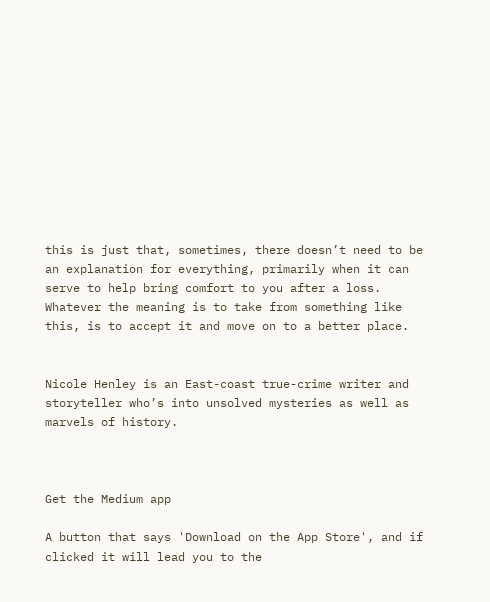this is just that, sometimes, there doesn’t need to be an explanation for everything, primarily when it can serve to help bring comfort to you after a loss. Whatever the meaning is to take from something like this, is to accept it and move on to a better place.


Nicole Henley is an East-coast true-crime writer and storyteller who’s into unsolved mysteries as well as marvels of history.



Get the Medium app

A button that says 'Download on the App Store', and if clicked it will lead you to the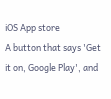iOS App store
A button that says 'Get it on, Google Play', and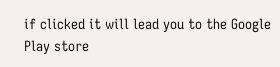if clicked it will lead you to the Google Play store